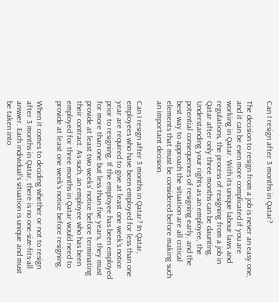Can I resign after 3 months in Qatar?

The decision to resign from a job is never an easy one, and it can be even more complicated if you are working in Qatar. With its unique labour laws and regulations, the process of resigning from a job in Qatar after only three months can be daunting. Understanding your rights as an employee, the potential consequences of resigning early, and the best way to approach the situation are all critical elements that must be considered before making such an important decision.

Can I resign after 3 months in Qatar? In Qatar, employees who have been employed for less than one year are required to give at least one week’s notice prior to resigning. If the employee has been employed for more than one but less than five years, they must provide at least two weeks’ notice before terminating their contract. As such, an employee who has been employed for three months in Qatar would need to provide at least one week’s notice before resigning.

When it comes to deciding whether or not to resign after 3 months in Qatar, there is no one-size-fits-all answer. Each individual’s situation is unique and must be taken into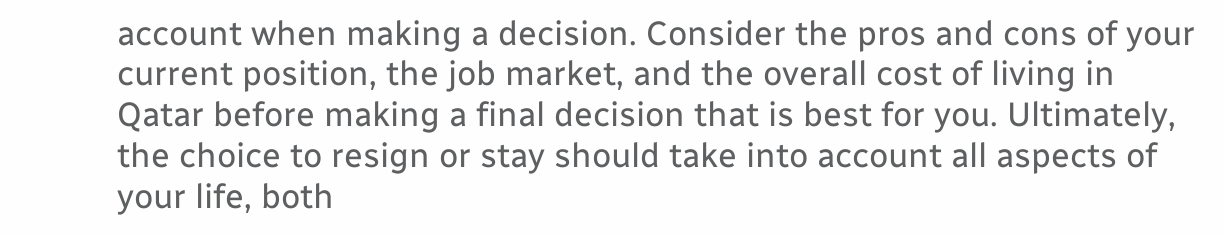account when making a decision. Consider the pros and cons of your current position, the job market, and the overall cost of living in Qatar before making a final decision that is best for you. Ultimately, the choice to resign or stay should take into account all aspects of your life, both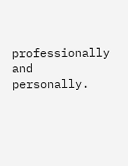professionally and personally.